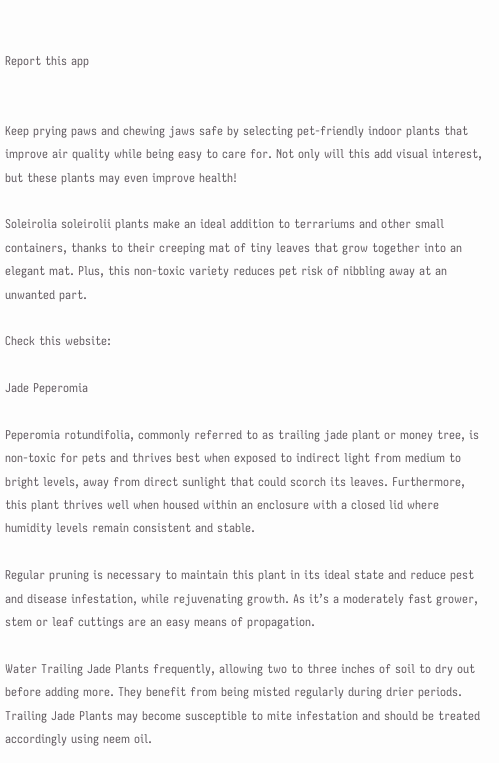Report this app


Keep prying paws and chewing jaws safe by selecting pet-friendly indoor plants that improve air quality while being easy to care for. Not only will this add visual interest, but these plants may even improve health!

Soleirolia soleirolii plants make an ideal addition to terrariums and other small containers, thanks to their creeping mat of tiny leaves that grow together into an elegant mat. Plus, this non-toxic variety reduces pet risk of nibbling away at an unwanted part.

Check this website:

Jade Peperomia

Peperomia rotundifolia, commonly referred to as trailing jade plant or money tree, is non-toxic for pets and thrives best when exposed to indirect light from medium to bright levels, away from direct sunlight that could scorch its leaves. Furthermore, this plant thrives well when housed within an enclosure with a closed lid where humidity levels remain consistent and stable.

Regular pruning is necessary to maintain this plant in its ideal state and reduce pest and disease infestation, while rejuvenating growth. As it’s a moderately fast grower, stem or leaf cuttings are an easy means of propagation.

Water Trailing Jade Plants frequently, allowing two to three inches of soil to dry out before adding more. They benefit from being misted regularly during drier periods. Trailing Jade Plants may become susceptible to mite infestation and should be treated accordingly using neem oil.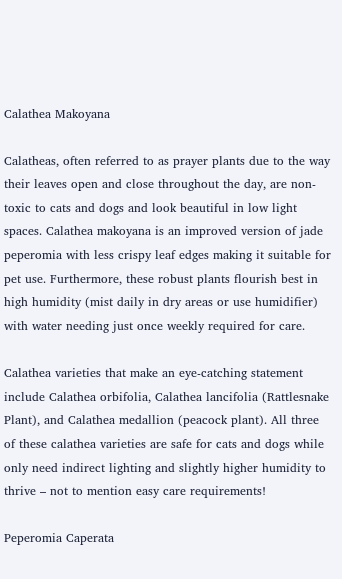Calathea Makoyana

Calatheas, often referred to as prayer plants due to the way their leaves open and close throughout the day, are non-toxic to cats and dogs and look beautiful in low light spaces. Calathea makoyana is an improved version of jade peperomia with less crispy leaf edges making it suitable for pet use. Furthermore, these robust plants flourish best in high humidity (mist daily in dry areas or use humidifier) with water needing just once weekly required for care.

Calathea varieties that make an eye-catching statement include Calathea orbifolia, Calathea lancifolia (Rattlesnake Plant), and Calathea medallion (peacock plant). All three of these calathea varieties are safe for cats and dogs while only need indirect lighting and slightly higher humidity to thrive – not to mention easy care requirements!

Peperomia Caperata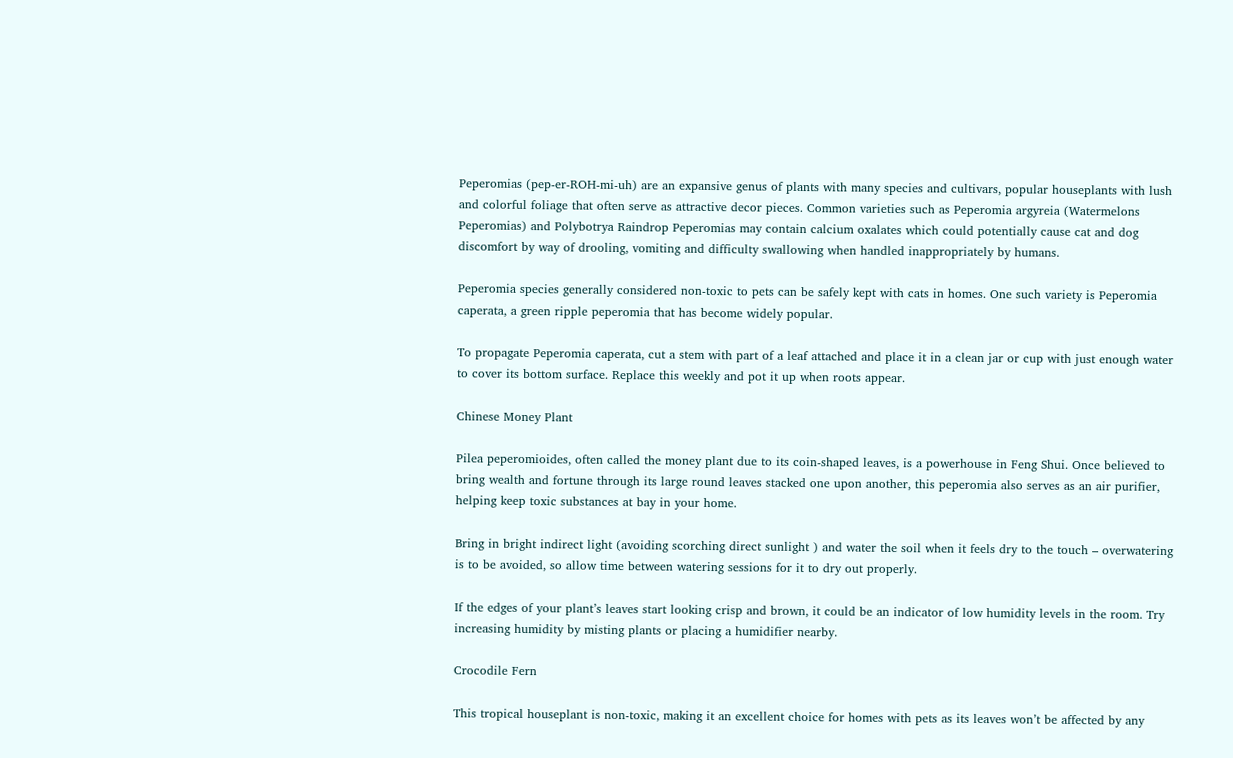Peperomias (pep-er-ROH-mi-uh) are an expansive genus of plants with many species and cultivars, popular houseplants with lush and colorful foliage that often serve as attractive decor pieces. Common varieties such as Peperomia argyreia (Watermelons Peperomias) and Polybotrya Raindrop Peperomias may contain calcium oxalates which could potentially cause cat and dog discomfort by way of drooling, vomiting and difficulty swallowing when handled inappropriately by humans.

Peperomia species generally considered non-toxic to pets can be safely kept with cats in homes. One such variety is Peperomia caperata, a green ripple peperomia that has become widely popular.

To propagate Peperomia caperata, cut a stem with part of a leaf attached and place it in a clean jar or cup with just enough water to cover its bottom surface. Replace this weekly and pot it up when roots appear.

Chinese Money Plant

Pilea peperomioides, often called the money plant due to its coin-shaped leaves, is a powerhouse in Feng Shui. Once believed to bring wealth and fortune through its large round leaves stacked one upon another, this peperomia also serves as an air purifier, helping keep toxic substances at bay in your home.

Bring in bright indirect light (avoiding scorching direct sunlight ) and water the soil when it feels dry to the touch – overwatering is to be avoided, so allow time between watering sessions for it to dry out properly.

If the edges of your plant’s leaves start looking crisp and brown, it could be an indicator of low humidity levels in the room. Try increasing humidity by misting plants or placing a humidifier nearby.

Crocodile Fern

This tropical houseplant is non-toxic, making it an excellent choice for homes with pets as its leaves won’t be affected by any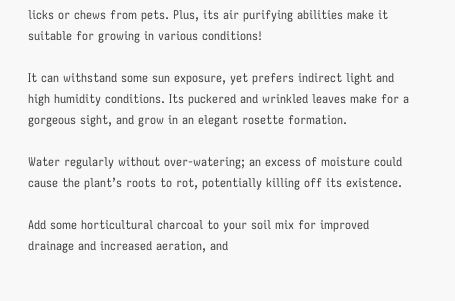licks or chews from pets. Plus, its air purifying abilities make it suitable for growing in various conditions!

It can withstand some sun exposure, yet prefers indirect light and high humidity conditions. Its puckered and wrinkled leaves make for a gorgeous sight, and grow in an elegant rosette formation.

Water regularly without over-watering; an excess of moisture could cause the plant’s roots to rot, potentially killing off its existence.

Add some horticultural charcoal to your soil mix for improved drainage and increased aeration, and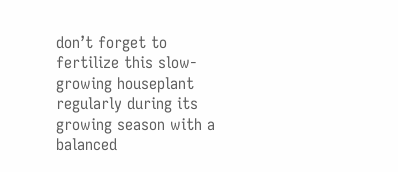don’t forget to fertilize this slow-growing houseplant regularly during its growing season with a balanced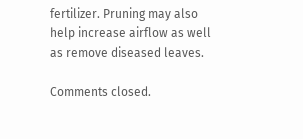fertilizer. Pruning may also help increase airflow as well as remove diseased leaves.

Comments closed.